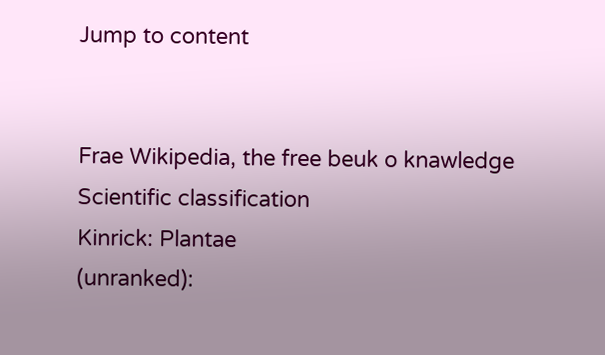Jump to content


Frae Wikipedia, the free beuk o knawledge
Scientific classification
Kinrick: Plantae
(unranked):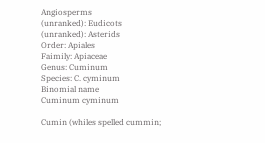Angiosperms
(unranked): Eudicots
(unranked): Asterids
Order: Apiales
Faimily: Apiaceae
Genus: Cuminum
Species: C. cyminum
Binomial name
Cuminum cyminum

Cumin (whiles spelled cummin;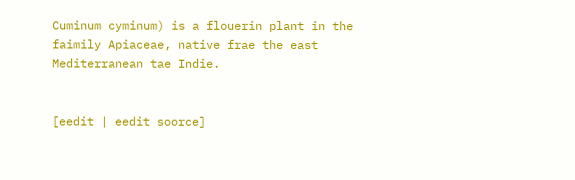Cuminum cyminum) is a flouerin plant in the faimily Apiaceae, native frae the east Mediterranean tae Indie.


[eedit | eedit soorce]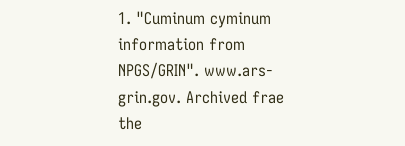1. "Cuminum cyminum information from NPGS/GRIN". www.ars-grin.gov. Archived frae the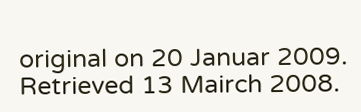original on 20 Januar 2009. Retrieved 13 Mairch 2008.